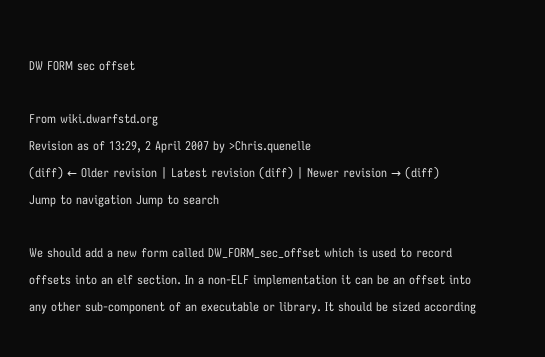DW FORM sec offset

From wiki.dwarfstd.org
Revision as of 13:29, 2 April 2007 by >Chris.quenelle
(diff) ← Older revision | Latest revision (diff) | Newer revision → (diff)
Jump to navigation Jump to search

We should add a new form called DW_FORM_sec_offset which is used to record offsets into an elf section. In a non-ELF implementation it can be an offset into any other sub-component of an executable or library. It should be sized according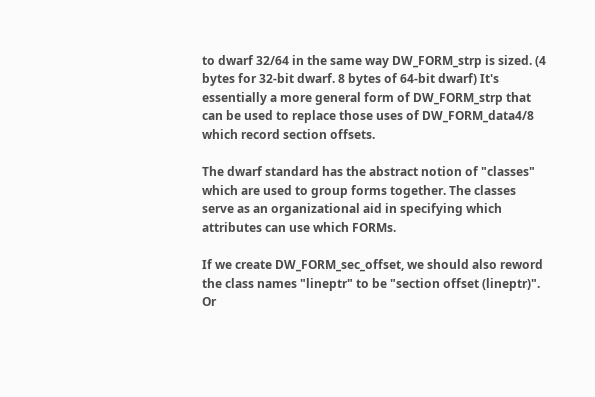to dwarf 32/64 in the same way DW_FORM_strp is sized. (4 bytes for 32-bit dwarf. 8 bytes of 64-bit dwarf) It's essentially a more general form of DW_FORM_strp that can be used to replace those uses of DW_FORM_data4/8 which record section offsets.

The dwarf standard has the abstract notion of "classes" which are used to group forms together. The classes serve as an organizational aid in specifying which attributes can use which FORMs.

If we create DW_FORM_sec_offset, we should also reword the class names "lineptr" to be "section offset (lineptr)". Or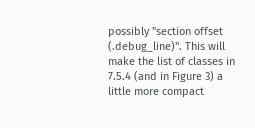possibly "section offset (.debug_line)". This will make the list of classes in 7.5.4 (and in Figure 3) a little more compact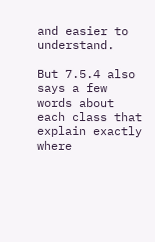and easier to understand.

But 7.5.4 also says a few words about each class that explain exactly where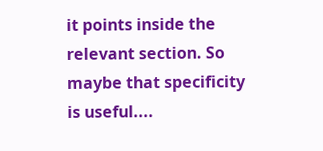it points inside the relevant section. So maybe that specificity is useful....